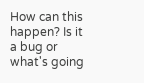How can this happen? Is it a bug or what's going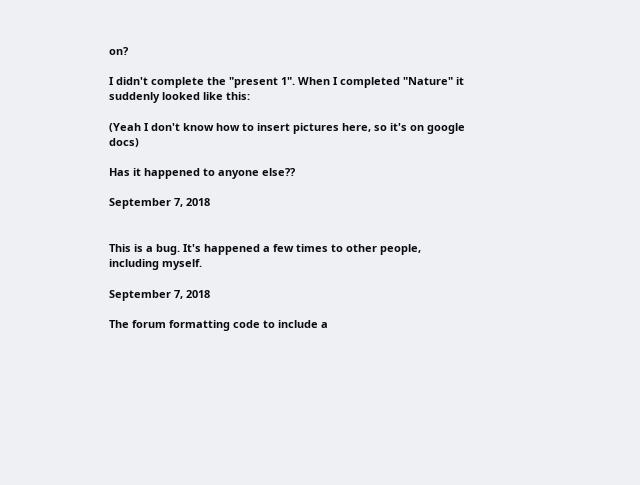on?

I didn't complete the "present 1". When I completed "Nature" it suddenly looked like this:

(Yeah I don't know how to insert pictures here, so it's on google docs)

Has it happened to anyone else??

September 7, 2018


This is a bug. It's happened a few times to other people, including myself.

September 7, 2018

The forum formatting code to include a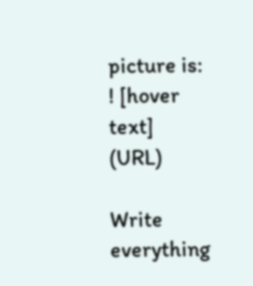picture is: ! [hover text] (URL)

Write everything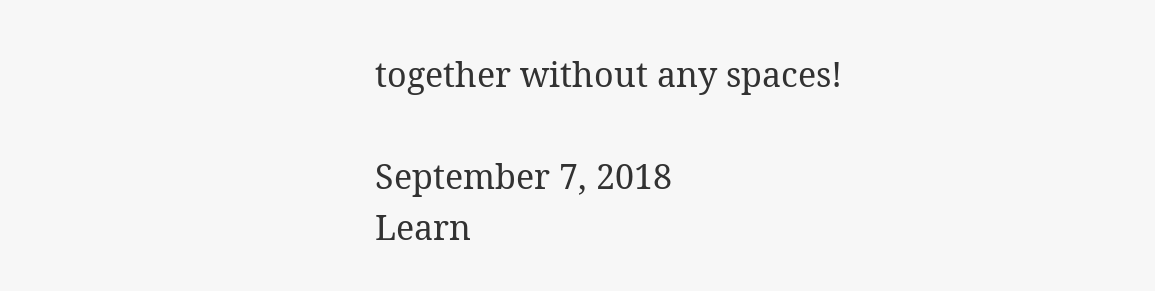together without any spaces!

September 7, 2018
Learn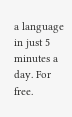a language in just 5 minutes a day. For free.